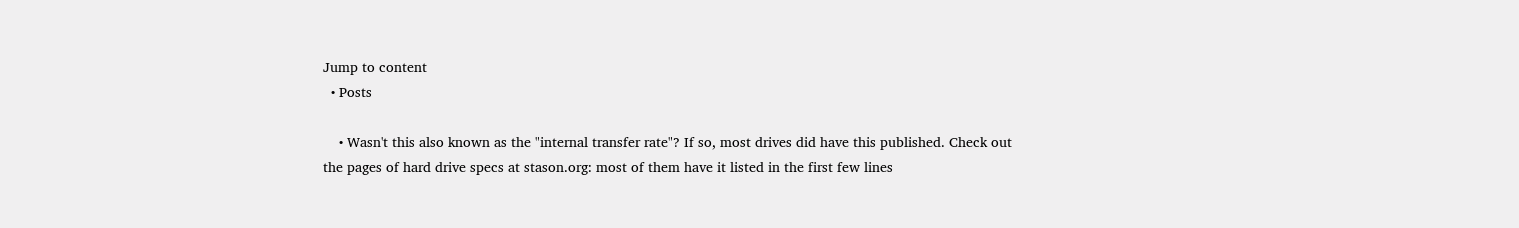Jump to content
  • Posts

    • Wasn't this also known as the "internal transfer rate"? If so, most drives did have this published. Check out the pages of hard drive specs at stason.org: most of them have it listed in the first few lines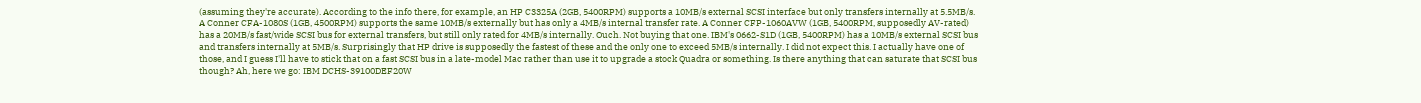(assuming they're accurate). According to the info there, for example, an HP C3325A (2GB, 5400RPM) supports a 10MB/s external SCSI interface but only transfers internally at 5.5MB/s. A Conner CFA-1080S (1GB, 4500RPM) supports the same 10MB/s externally but has only a 4MB/s internal transfer rate. A Conner CFP-1060AVW (1GB, 5400RPM, supposedly AV-rated) has a 20MB/s fast/wide SCSI bus for external transfers, but still only rated for 4MB/s internally. Ouch. Not buying that one. IBM's 0662-S1D (1GB, 5400RPM) has a 10MB/s external SCSI bus and transfers internally at 5MB/s. Surprisingly that HP drive is supposedly the fastest of these and the only one to exceed 5MB/s internally. I did not expect this. I actually have one of those, and I guess I'll have to stick that on a fast SCSI bus in a late-model Mac rather than use it to upgrade a stock Quadra or something. Is there anything that can saturate that SCSI bus though? Ah, here we go: IBM DCHS-39100DEF20W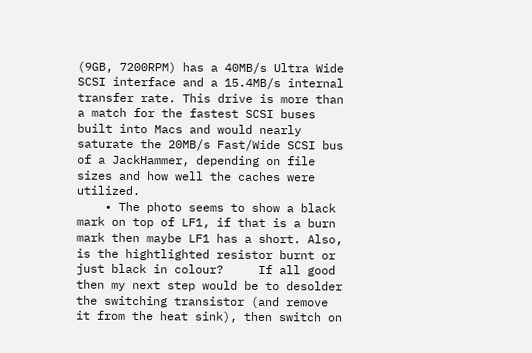(9GB, 7200RPM) has a 40MB/s Ultra Wide SCSI interface and a 15.4MB/s internal transfer rate. This drive is more than a match for the fastest SCSI buses built into Macs and would nearly saturate the 20MB/s Fast/Wide SCSI bus of a JackHammer, depending on file sizes and how well the caches were utilized.
    • The photo seems to show a black mark on top of LF1, if that is a burn mark then maybe LF1 has a short. Also, is the hightlighted resistor burnt or just black in colour?     If all good then my next step would be to desolder the switching transistor (and remove it from the heat sink), then switch on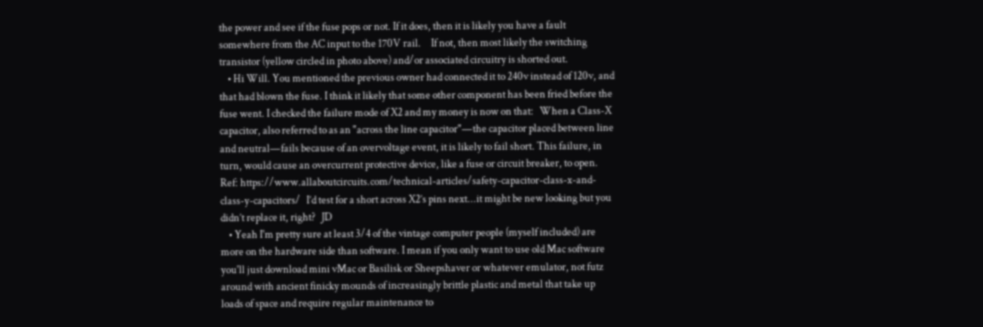the power and see if the fuse pops or not. If it does, then it is likely you have a fault somewhere from the AC input to the 170V rail.     If not, then most likely the switching transistor (yellow circled in photo above) and/or associated circuitry is shorted out.
    • Hi Will. You mentioned the previous owner had connected it to 240v instead of 120v, and that had blown the fuse. I think it likely that some other component has been fried before the fuse went. I checked the failure mode of X2 and my money is now on that:   When a Class-X capacitor, also referred to as an "across the line capacitor"—the capacitor placed between line and neutral—fails because of an overvoltage event, it is likely to fail short. This failure, in turn, would cause an overcurrent protective device, like a fuse or circuit breaker, to open. Ref: https://www.allaboutcircuits.com/technical-articles/safety-capacitor-class-x-and-class-y-capacitors/   I’d test for a short across X2’s pins next...it might be new looking but you didn’t replace it, right?   JD
    • Yeah I'm pretty sure at least 3/4 of the vintage computer people (myself included) are more on the hardware side than software. I mean if you only want to use old Mac software you'll just download mini vMac or Basilisk or Sheepshaver or whatever emulator, not futz around with ancient finicky mounds of increasingly brittle plastic and metal that take up loads of space and require regular maintenance to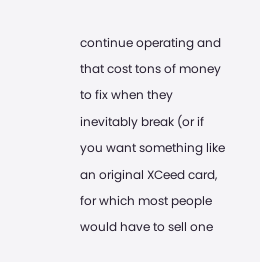continue operating and that cost tons of money to fix when they inevitably break (or if you want something like an original XCeed card, for which most people would have to sell one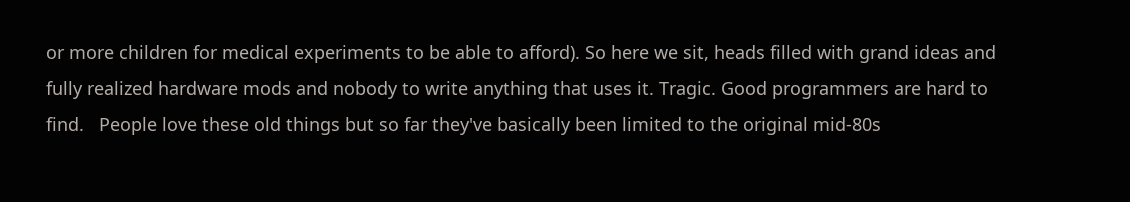or more children for medical experiments to be able to afford). So here we sit, heads filled with grand ideas and fully realized hardware mods and nobody to write anything that uses it. Tragic. Good programmers are hard to find.   People love these old things but so far they've basically been limited to the original mid-80s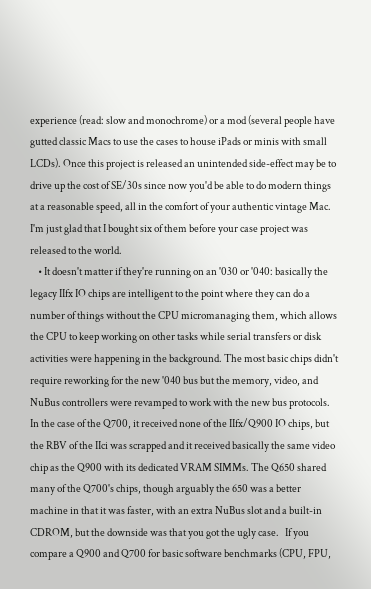experience (read: slow and monochrome) or a mod (several people have gutted classic Macs to use the cases to house iPads or minis with small LCDs). Once this project is released an unintended side-effect may be to drive up the cost of SE/30s since now you'd be able to do modern things at a reasonable speed, all in the comfort of your authentic vintage Mac. I'm just glad that I bought six of them before your case project was released to the world.
    • It doesn't matter if they're running on an '030 or '040: basically the legacy IIfx IO chips are intelligent to the point where they can do a number of things without the CPU micromanaging them, which allows the CPU to keep working on other tasks while serial transfers or disk activities were happening in the background. The most basic chips didn't require reworking for the new '040 bus but the memory, video, and NuBus controllers were revamped to work with the new bus protocols. In the case of the Q700, it received none of the IIfx/Q900 IO chips, but the RBV of the IIci was scrapped and it received basically the same video chip as the Q900 with its dedicated VRAM SIMMs. The Q650 shared many of the Q700's chips, though arguably the 650 was a better machine in that it was faster, with an extra NuBus slot and a built-in CDROM, but the downside was that you got the ugly case.   If you compare a Q900 and Q700 for basic software benchmarks (CPU, FPU,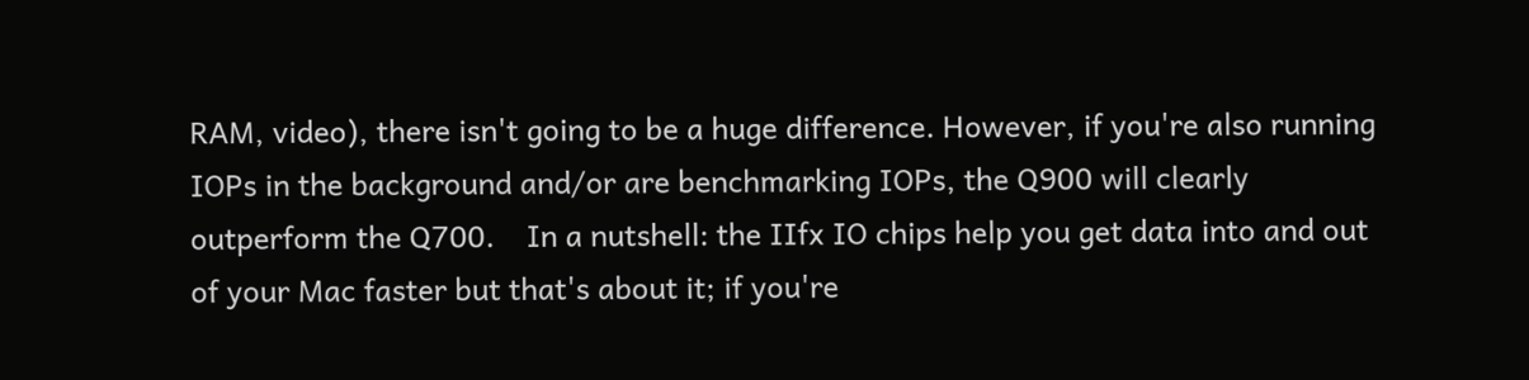RAM, video), there isn't going to be a huge difference. However, if you're also running IOPs in the background and/or are benchmarking IOPs, the Q900 will clearly outperform the Q700.    In a nutshell: the IIfx IO chips help you get data into and out of your Mac faster but that's about it; if you're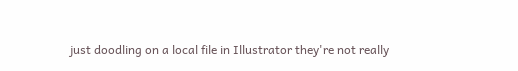just doodling on a local file in Illustrator they're not really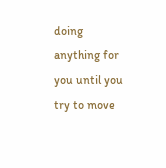doing anything for you until you try to move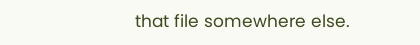that file somewhere else.